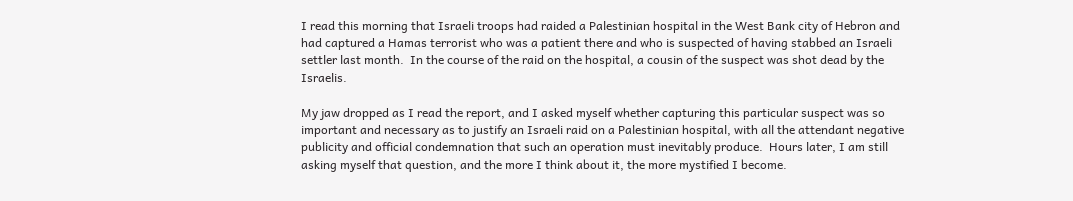I read this morning that Israeli troops had raided a Palestinian hospital in the West Bank city of Hebron and had captured a Hamas terrorist who was a patient there and who is suspected of having stabbed an Israeli settler last month.  In the course of the raid on the hospital, a cousin of the suspect was shot dead by the Israelis.

My jaw dropped as I read the report, and I asked myself whether capturing this particular suspect was so important and necessary as to justify an Israeli raid on a Palestinian hospital, with all the attendant negative publicity and official condemnation that such an operation must inevitably produce.  Hours later, I am still asking myself that question, and the more I think about it, the more mystified I become.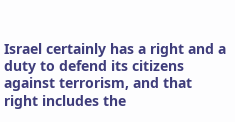Israel certainly has a right and a duty to defend its citizens against terrorism, and that right includes the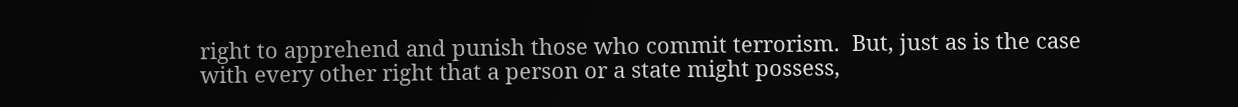right to apprehend and punish those who commit terrorism.  But, just as is the case with every other right that a person or a state might possess,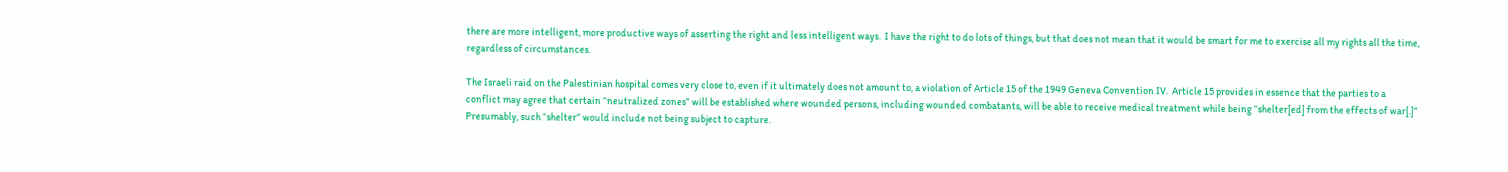there are more intelligent, more productive ways of asserting the right and less intelligent ways.  I have the right to do lots of things, but that does not mean that it would be smart for me to exercise all my rights all the time, regardless of circumstances.

The Israeli raid on the Palestinian hospital comes very close to, even if it ultimately does not amount to, a violation of Article 15 of the 1949 Geneva Convention IV.  Article 15 provides in essence that the parties to a conflict may agree that certain “neutralized zones” will be established where wounded persons, including wounded combatants, will be able to receive medical treatment while being “shelter[ed] from the effects of war[.]”  Presumably, such “shelter” would include not being subject to capture.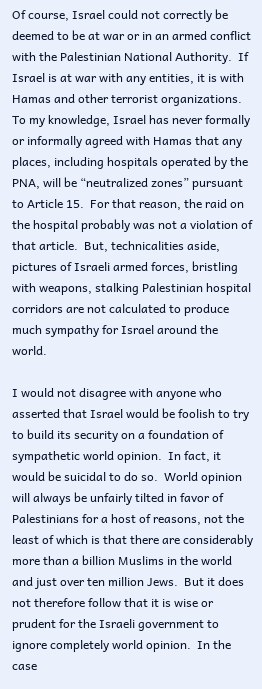Of course, Israel could not correctly be deemed to be at war or in an armed conflict with the Palestinian National Authority.  If Israel is at war with any entities, it is with Hamas and other terrorist organizations.  To my knowledge, Israel has never formally or informally agreed with Hamas that any places, including hospitals operated by the PNA, will be “neutralized zones” pursuant to Article 15.  For that reason, the raid on the hospital probably was not a violation of that article.  But, technicalities aside, pictures of Israeli armed forces, bristling with weapons, stalking Palestinian hospital corridors are not calculated to produce much sympathy for Israel around the world.

I would not disagree with anyone who asserted that Israel would be foolish to try to build its security on a foundation of sympathetic world opinion.  In fact, it would be suicidal to do so.  World opinion will always be unfairly tilted in favor of Palestinians for a host of reasons, not the least of which is that there are considerably more than a billion Muslims in the world and just over ten million Jews.  But it does not therefore follow that it is wise or prudent for the Israeli government to ignore completely world opinion.  In the case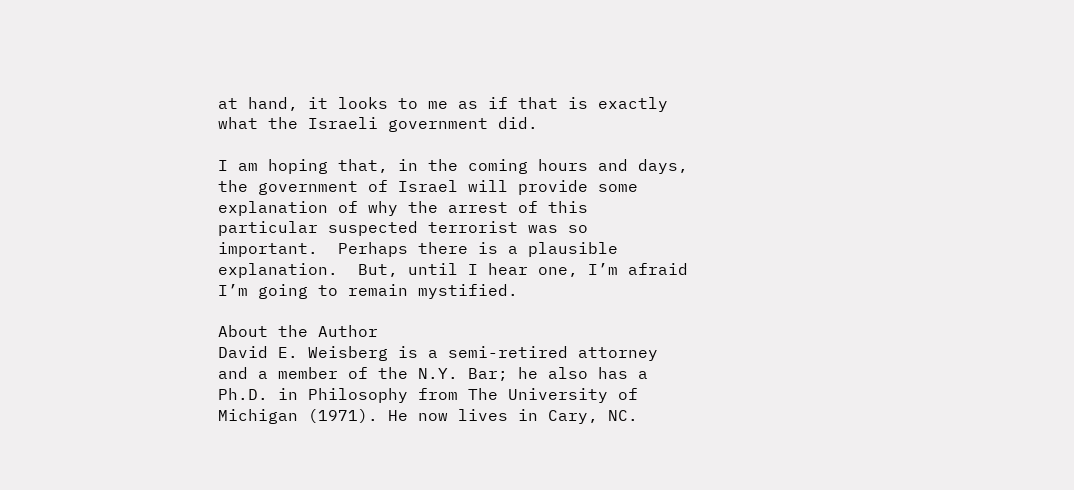at hand, it looks to me as if that is exactly what the Israeli government did.

I am hoping that, in the coming hours and days, the government of Israel will provide some explanation of why the arrest of this particular suspected terrorist was so important.  Perhaps there is a plausible explanation.  But, until I hear one, I’m afraid I’m going to remain mystified.

About the Author
David E. Weisberg is a semi-retired attorney and a member of the N.Y. Bar; he also has a Ph.D. in Philosophy from The University of Michigan (1971). He now lives in Cary, NC.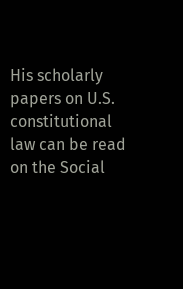His scholarly papers on U.S. constitutional law can be read on the Social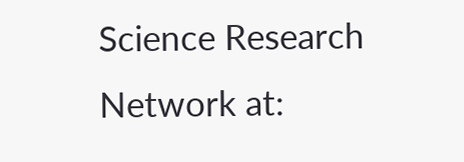Science Research Network at: